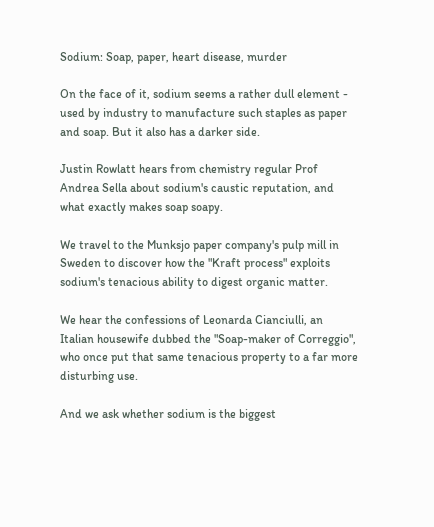Sodium: Soap, paper, heart disease, murder

On the face of it, sodium seems a rather dull element - used by industry to manufacture such staples as paper and soap. But it also has a darker side.

Justin Rowlatt hears from chemistry regular Prof Andrea Sella about sodium's caustic reputation, and what exactly makes soap soapy.

We travel to the Munksjo paper company's pulp mill in Sweden to discover how the "Kraft process" exploits sodium's tenacious ability to digest organic matter.

We hear the confessions of Leonarda Cianciulli, an Italian housewife dubbed the "Soap-maker of Correggio", who once put that same tenacious property to a far more disturbing use.

And we ask whether sodium is the biggest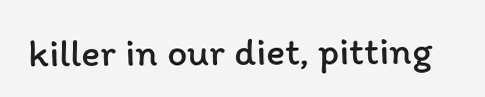killer in our diet, pitting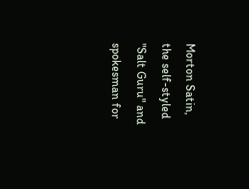Morton Satin, the self-styled "Salt Guru" and spokesman for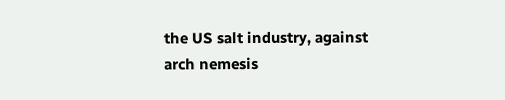the US salt industry, against arch nemesis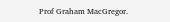Prof Graham MacGregor.